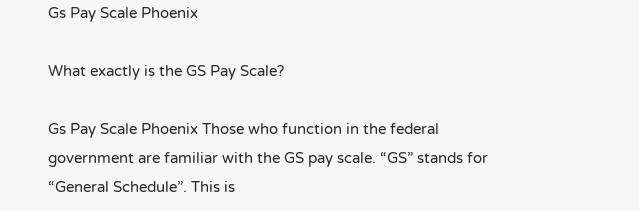Gs Pay Scale Phoenix

What exactly is the GS Pay Scale?

Gs Pay Scale Phoenix Those who function in the federal government are familiar with the GS pay scale. “GS” stands for “General Schedule”. This is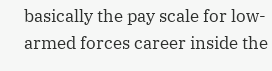basically the pay scale for low-armed forces career inside the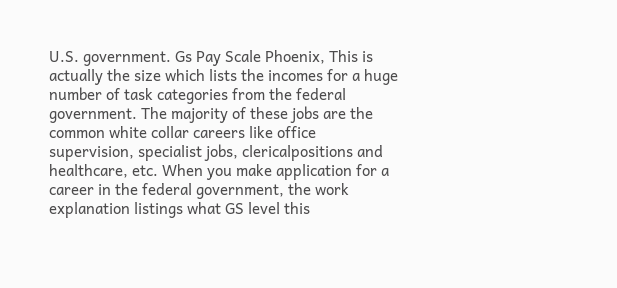U.S. government. Gs Pay Scale Phoenix, This is actually the size which lists the incomes for a huge number of task categories from the federal government. The majority of these jobs are the common white collar careers like office supervision, specialist jobs, clericalpositions and healthcare, etc. When you make application for a career in the federal government, the work explanation listings what GS level this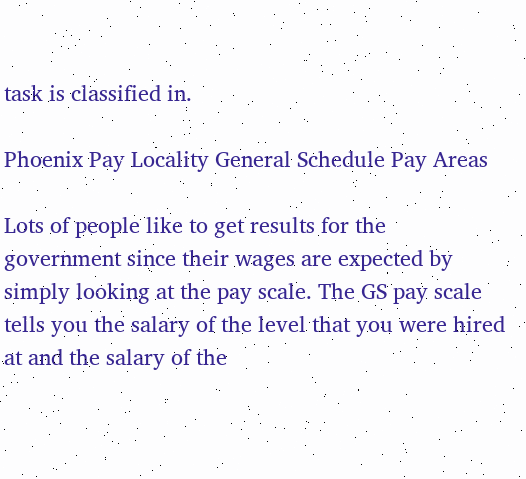task is classified in.

Phoenix Pay Locality General Schedule Pay Areas

Lots of people like to get results for the government since their wages are expected by simply looking at the pay scale. The GS pay scale tells you the salary of the level that you were hired at and the salary of the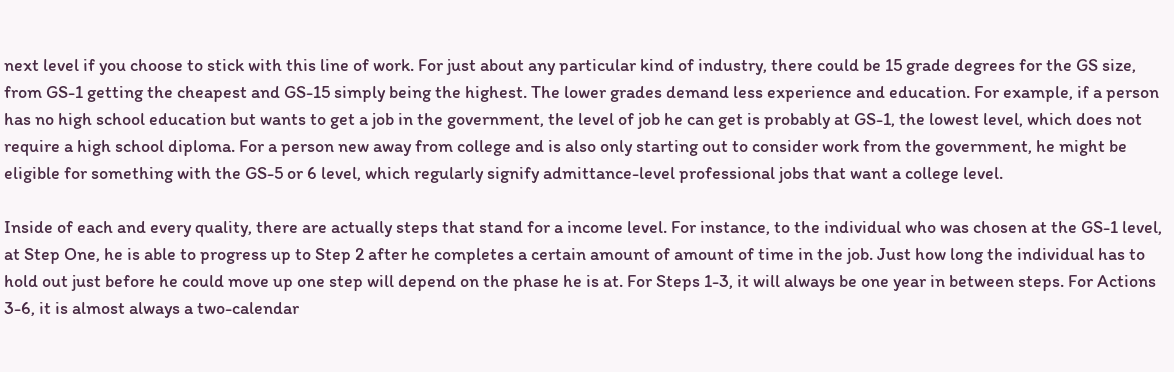next level if you choose to stick with this line of work. For just about any particular kind of industry, there could be 15 grade degrees for the GS size, from GS-1 getting the cheapest and GS-15 simply being the highest. The lower grades demand less experience and education. For example, if a person has no high school education but wants to get a job in the government, the level of job he can get is probably at GS-1, the lowest level, which does not require a high school diploma. For a person new away from college and is also only starting out to consider work from the government, he might be eligible for something with the GS-5 or 6 level, which regularly signify admittance-level professional jobs that want a college level.

Inside of each and every quality, there are actually steps that stand for a income level. For instance, to the individual who was chosen at the GS-1 level, at Step One, he is able to progress up to Step 2 after he completes a certain amount of amount of time in the job. Just how long the individual has to hold out just before he could move up one step will depend on the phase he is at. For Steps 1-3, it will always be one year in between steps. For Actions 3-6, it is almost always a two-calendar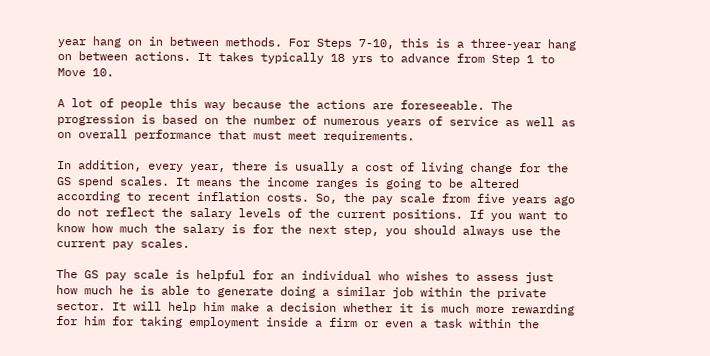year hang on in between methods. For Steps 7-10, this is a three-year hang on between actions. It takes typically 18 yrs to advance from Step 1 to Move 10.

A lot of people this way because the actions are foreseeable. The progression is based on the number of numerous years of service as well as on overall performance that must meet requirements.

In addition, every year, there is usually a cost of living change for the GS spend scales. It means the income ranges is going to be altered according to recent inflation costs. So, the pay scale from five years ago do not reflect the salary levels of the current positions. If you want to know how much the salary is for the next step, you should always use the current pay scales.

The GS pay scale is helpful for an individual who wishes to assess just how much he is able to generate doing a similar job within the private sector. It will help him make a decision whether it is much more rewarding for him for taking employment inside a firm or even a task within the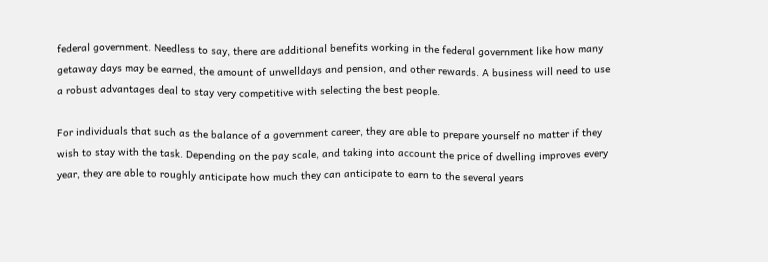federal government. Needless to say, there are additional benefits working in the federal government like how many getaway days may be earned, the amount of unwelldays and pension, and other rewards. A business will need to use a robust advantages deal to stay very competitive with selecting the best people.

For individuals that such as the balance of a government career, they are able to prepare yourself no matter if they wish to stay with the task. Depending on the pay scale, and taking into account the price of dwelling improves every year, they are able to roughly anticipate how much they can anticipate to earn to the several years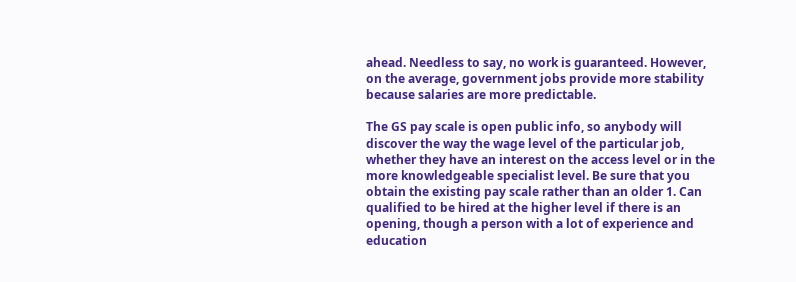ahead. Needless to say, no work is guaranteed. However, on the average, government jobs provide more stability because salaries are more predictable.

The GS pay scale is open public info, so anybody will discover the way the wage level of the particular job, whether they have an interest on the access level or in the more knowledgeable specialist level. Be sure that you obtain the existing pay scale rather than an older 1. Can qualified to be hired at the higher level if there is an opening, though a person with a lot of experience and education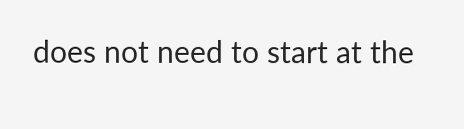does not need to start at the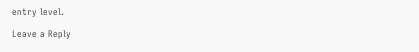entry level.

Leave a Reply